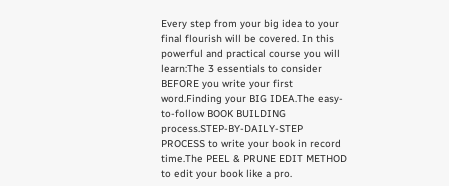Every step from your big idea to your final flourish will be covered. In this powerful and practical course you will learn:The 3 essentials to consider BEFORE you write your first word.Finding your BIG IDEA.The easy-to-follow BOOK BUILDING process.STEP-BY-DAILY-STEP PROCESS to write your book in record time.The PEEL & PRUNE EDIT METHOD to edit your book like a pro.